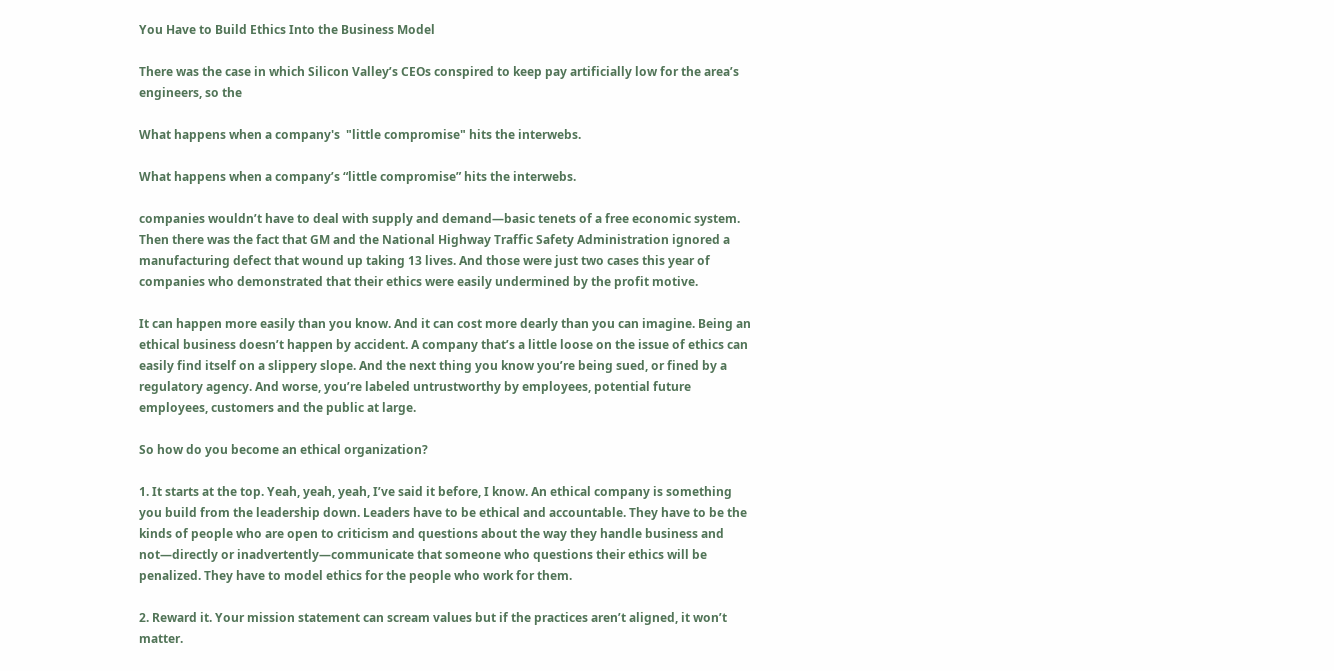You Have to Build Ethics Into the Business Model

There was the case in which Silicon Valley’s CEOs conspired to keep pay artificially low for the area’s engineers, so the

What happens when a company's  "little compromise" hits the interwebs.

What happens when a company’s “little compromise” hits the interwebs.

companies wouldn’t have to deal with supply and demand—basic tenets of a free economic system. Then there was the fact that GM and the National Highway Traffic Safety Administration ignored a manufacturing defect that wound up taking 13 lives. And those were just two cases this year of companies who demonstrated that their ethics were easily undermined by the profit motive.

It can happen more easily than you know. And it can cost more dearly than you can imagine. Being an ethical business doesn’t happen by accident. A company that’s a little loose on the issue of ethics can easily find itself on a slippery slope. And the next thing you know you’re being sued, or fined by a regulatory agency. And worse, you’re labeled untrustworthy by employees, potential future employees, customers and the public at large.

So how do you become an ethical organization?

1. It starts at the top. Yeah, yeah, yeah, I’ve said it before, I know. An ethical company is something you build from the leadership down. Leaders have to be ethical and accountable. They have to be the kinds of people who are open to criticism and questions about the way they handle business and not—directly or inadvertently—communicate that someone who questions their ethics will be penalized. They have to model ethics for the people who work for them.

2. Reward it. Your mission statement can scream values but if the practices aren’t aligned, it won’t matter.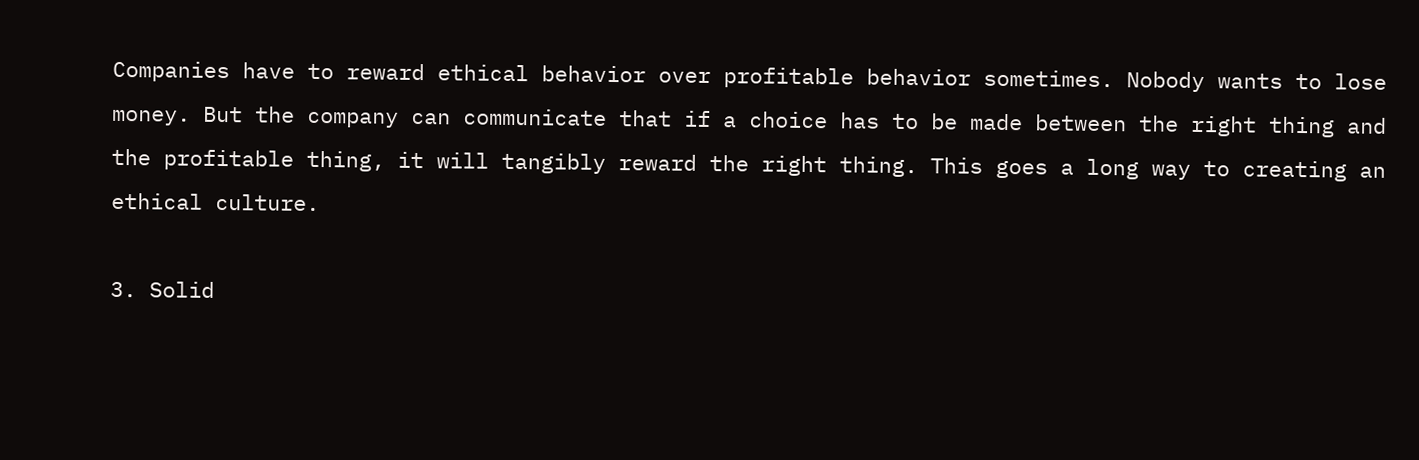Companies have to reward ethical behavior over profitable behavior sometimes. Nobody wants to lose money. But the company can communicate that if a choice has to be made between the right thing and the profitable thing, it will tangibly reward the right thing. This goes a long way to creating an ethical culture.

3. Solid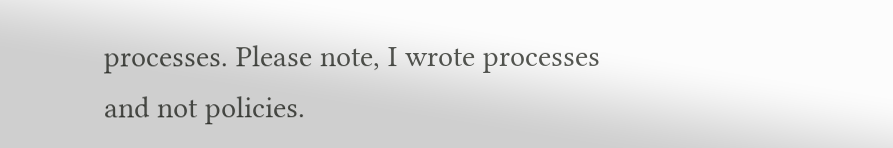processes. Please note, I wrote processes and not policies.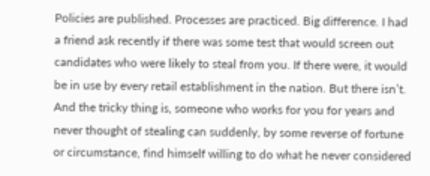Policies are published. Processes are practiced. Big difference. I had a friend ask recently if there was some test that would screen out candidates who were likely to steal from you. If there were, it would be in use by every retail establishment in the nation. But there isn’t. And the tricky thing is, someone who works for you for years and never thought of stealing can suddenly, by some reverse of fortune or circumstance, find himself willing to do what he never considered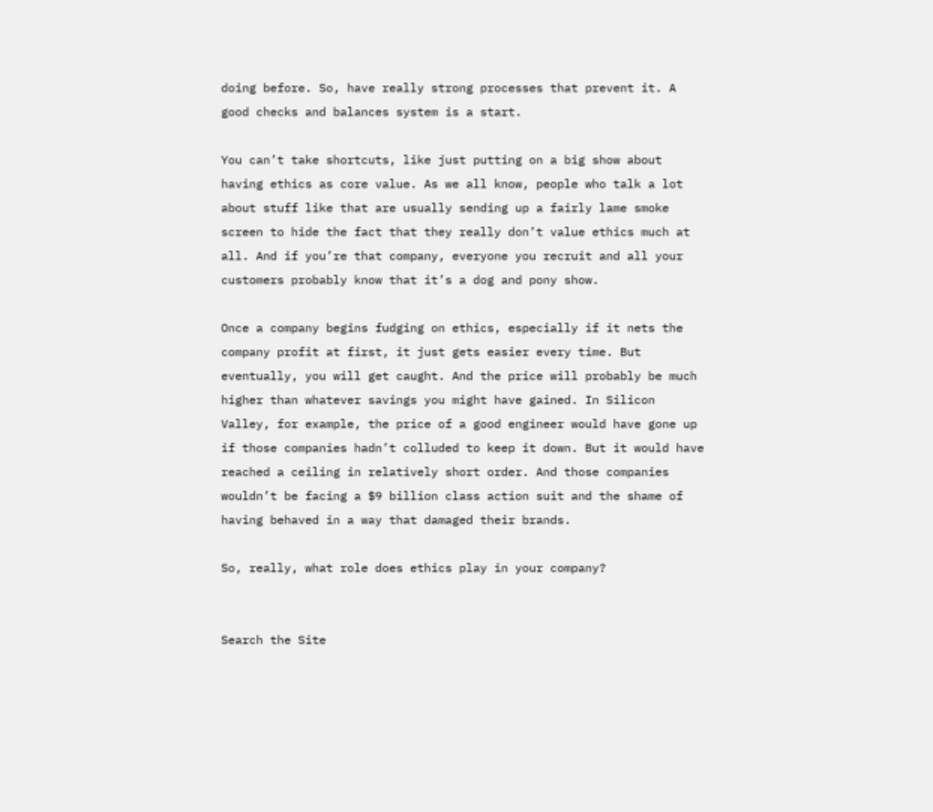doing before. So, have really strong processes that prevent it. A good checks and balances system is a start.

You can’t take shortcuts, like just putting on a big show about having ethics as core value. As we all know, people who talk a lot about stuff like that are usually sending up a fairly lame smoke screen to hide the fact that they really don’t value ethics much at all. And if you’re that company, everyone you recruit and all your customers probably know that it’s a dog and pony show.

Once a company begins fudging on ethics, especially if it nets the company profit at first, it just gets easier every time. But eventually, you will get caught. And the price will probably be much higher than whatever savings you might have gained. In Silicon Valley, for example, the price of a good engineer would have gone up if those companies hadn’t colluded to keep it down. But it would have reached a ceiling in relatively short order. And those companies wouldn’t be facing a $9 billion class action suit and the shame of having behaved in a way that damaged their brands.

So, really, what role does ethics play in your company?


Search the Site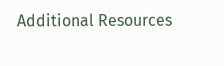Additional Resources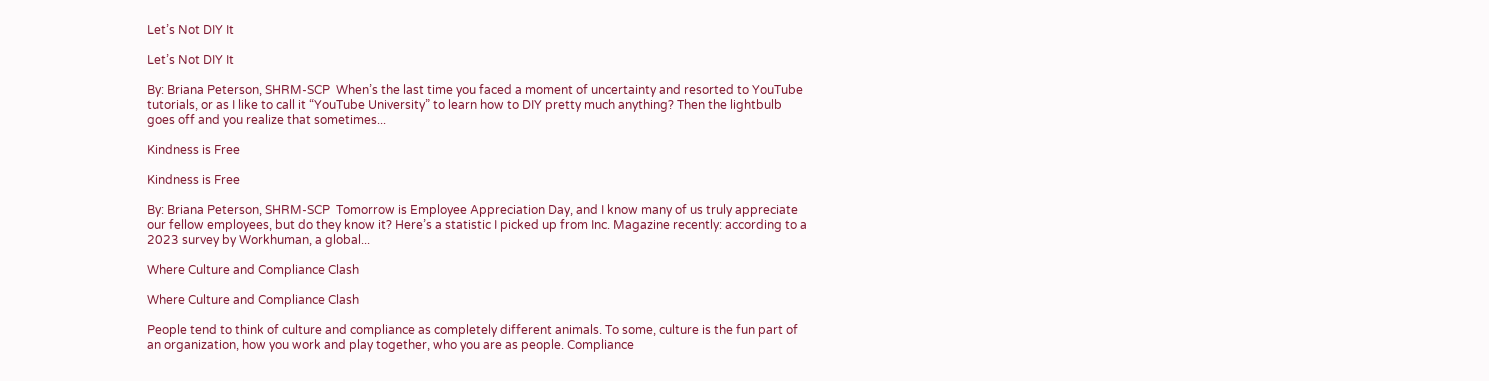Let’s Not DIY It

Let’s Not DIY It

By: Briana Peterson, SHRM-SCP  When’s the last time you faced a moment of uncertainty and resorted to YouTube tutorials, or as I like to call it “YouTube University” to learn how to DIY pretty much anything? Then the lightbulb goes off and you realize that sometimes...

Kindness is Free

Kindness is Free

By: Briana Peterson, SHRM-SCP  Tomorrow is Employee Appreciation Day, and I know many of us truly appreciate our fellow employees, but do they know it? Here’s a statistic I picked up from Inc. Magazine recently: according to a 2023 survey by Workhuman, a global...

Where Culture and Compliance Clash

Where Culture and Compliance Clash

People tend to think of culture and compliance as completely different animals. To some, culture is the fun part of an organization, how you work and play together, who you are as people. Compliance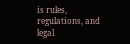is rules, regulations, and legal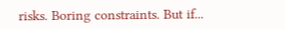risks. Boring constraints. But if...